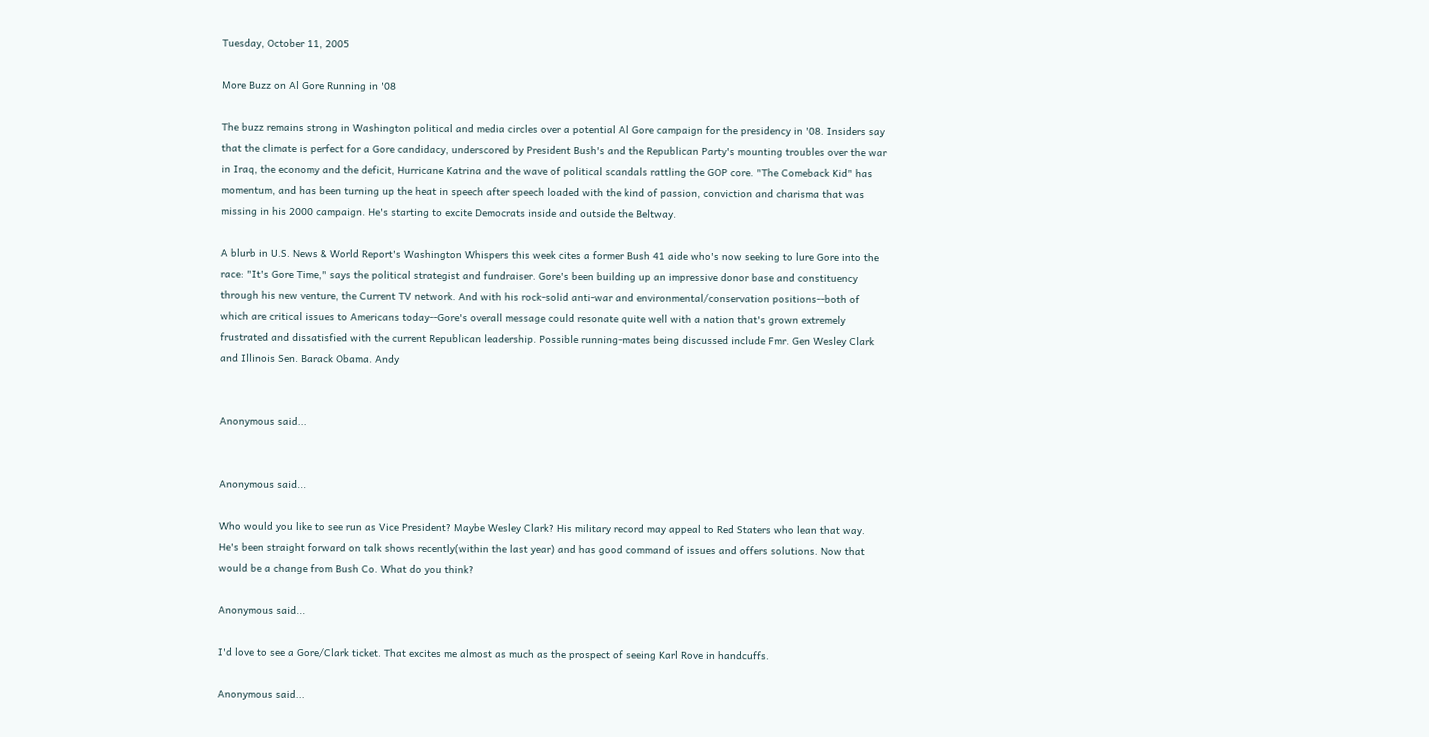Tuesday, October 11, 2005

More Buzz on Al Gore Running in '08

The buzz remains strong in Washington political and media circles over a potential Al Gore campaign for the presidency in '08. Insiders say that the climate is perfect for a Gore candidacy, underscored by President Bush's and the Republican Party's mounting troubles over the war in Iraq, the economy and the deficit, Hurricane Katrina and the wave of political scandals rattling the GOP core. "The Comeback Kid" has momentum, and has been turning up the heat in speech after speech loaded with the kind of passion, conviction and charisma that was missing in his 2000 campaign. He's starting to excite Democrats inside and outside the Beltway.

A blurb in U.S. News & World Report's Washington Whispers this week cites a former Bush 41 aide who's now seeking to lure Gore into the race: "It's Gore Time," says the political strategist and fundraiser. Gore's been building up an impressive donor base and constituency through his new venture, the Current TV network. And with his rock-solid anti-war and environmental/conservation positions--both of which are critical issues to Americans today--Gore's overall message could resonate quite well with a nation that's grown extremely frustrated and dissatisfied with the current Republican leadership. Possible running-mates being discussed include Fmr. Gen Wesley Clark and Illinois Sen. Barack Obama. Andy


Anonymous said...


Anonymous said...

Who would you like to see run as Vice President? Maybe Wesley Clark? His military record may appeal to Red Staters who lean that way. He's been straight forward on talk shows recently(within the last year) and has good command of issues and offers solutions. Now that would be a change from Bush Co. What do you think?

Anonymous said...

I'd love to see a Gore/Clark ticket. That excites me almost as much as the prospect of seeing Karl Rove in handcuffs.

Anonymous said...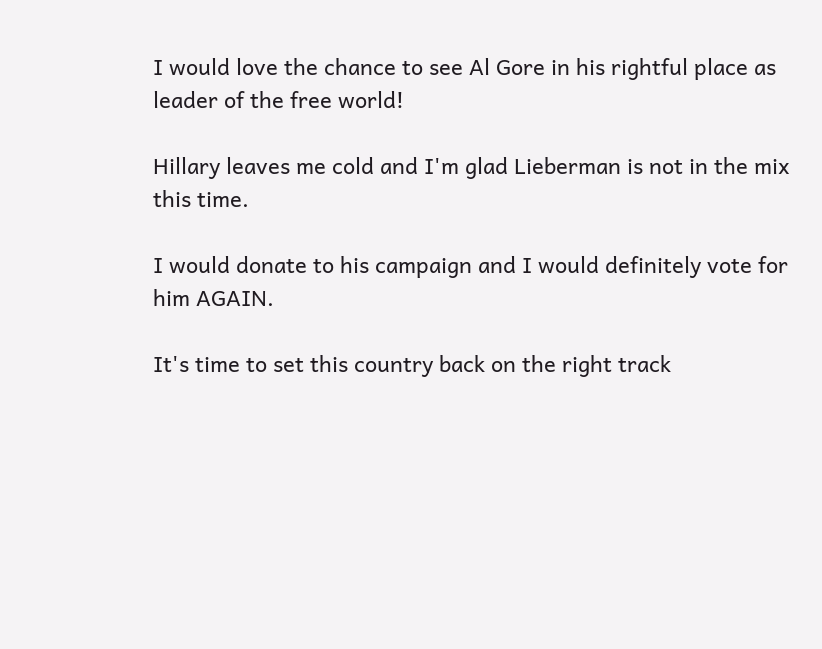I would love the chance to see Al Gore in his rightful place as leader of the free world!

Hillary leaves me cold and I'm glad Lieberman is not in the mix this time.

I would donate to his campaign and I would definitely vote for him AGAIN.

It's time to set this country back on the right track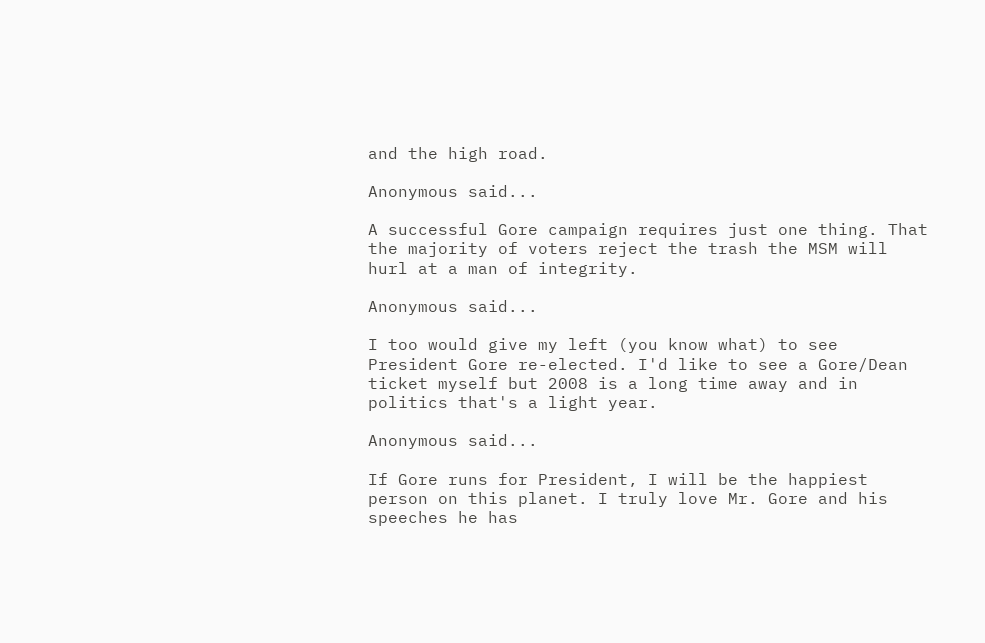and the high road.

Anonymous said...

A successful Gore campaign requires just one thing. That the majority of voters reject the trash the MSM will hurl at a man of integrity.

Anonymous said...

I too would give my left (you know what) to see President Gore re-elected. I'd like to see a Gore/Dean ticket myself but 2008 is a long time away and in politics that's a light year.

Anonymous said...

If Gore runs for President, I will be the happiest person on this planet. I truly love Mr. Gore and his speeches he has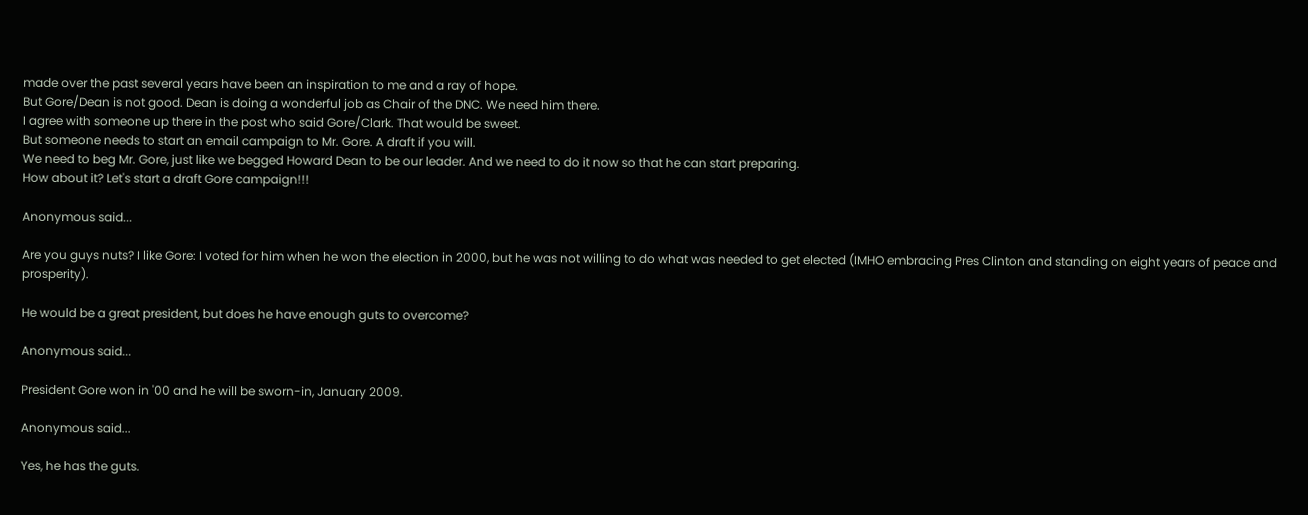made over the past several years have been an inspiration to me and a ray of hope.
But Gore/Dean is not good. Dean is doing a wonderful job as Chair of the DNC. We need him there.
I agree with someone up there in the post who said Gore/Clark. That would be sweet.
But someone needs to start an email campaign to Mr. Gore. A draft if you will.
We need to beg Mr. Gore, just like we begged Howard Dean to be our leader. And we need to do it now so that he can start preparing.
How about it? Let's start a draft Gore campaign!!!

Anonymous said...

Are you guys nuts? I like Gore: I voted for him when he won the election in 2000, but he was not willing to do what was needed to get elected (IMHO embracing Pres Clinton and standing on eight years of peace and prosperity).

He would be a great president, but does he have enough guts to overcome?

Anonymous said...

President Gore won in '00 and he will be sworn-in, January 2009.

Anonymous said...

Yes, he has the guts.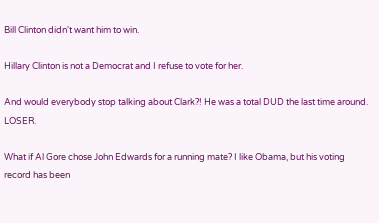Bill Clinton didn't want him to win.

Hillary Clinton is not a Democrat and I refuse to vote for her.

And would everybody stop talking about Clark?! He was a total DUD the last time around. LOSER.

What if Al Gore chose John Edwards for a running mate? I like Obama, but his voting record has been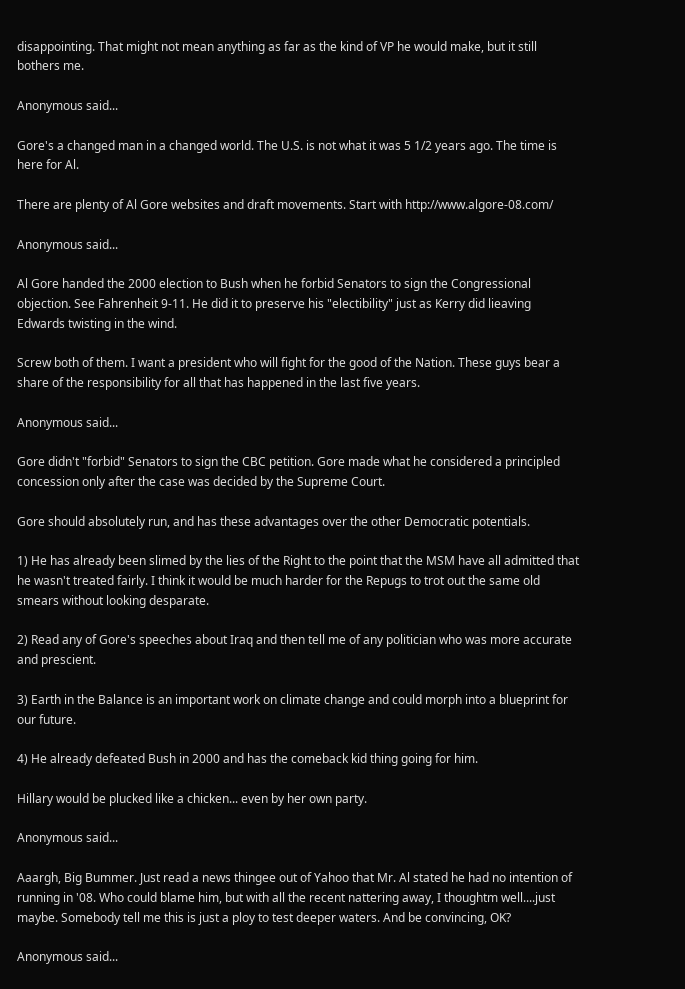disappointing. That might not mean anything as far as the kind of VP he would make, but it still bothers me.

Anonymous said...

Gore's a changed man in a changed world. The U.S. is not what it was 5 1/2 years ago. The time is here for Al.

There are plenty of Al Gore websites and draft movements. Start with http://www.algore-08.com/

Anonymous said...

Al Gore handed the 2000 election to Bush when he forbid Senators to sign the Congressional objection. See Fahrenheit 9-11. He did it to preserve his "electibility" just as Kerry did lieaving Edwards twisting in the wind.

Screw both of them. I want a president who will fight for the good of the Nation. These guys bear a share of the responsibility for all that has happened in the last five years.

Anonymous said...

Gore didn't "forbid" Senators to sign the CBC petition. Gore made what he considered a principled concession only after the case was decided by the Supreme Court.

Gore should absolutely run, and has these advantages over the other Democratic potentials.

1) He has already been slimed by the lies of the Right to the point that the MSM have all admitted that he wasn't treated fairly. I think it would be much harder for the Repugs to trot out the same old smears without looking desparate.

2) Read any of Gore's speeches about Iraq and then tell me of any politician who was more accurate and prescient.

3) Earth in the Balance is an important work on climate change and could morph into a blueprint for our future.

4) He already defeated Bush in 2000 and has the comeback kid thing going for him.

Hillary would be plucked like a chicken... even by her own party.

Anonymous said...

Aaargh, Big Bummer. Just read a news thingee out of Yahoo that Mr. Al stated he had no intention of running in '08. Who could blame him, but with all the recent nattering away, I thoughtm well....just maybe. Somebody tell me this is just a ploy to test deeper waters. And be convincing, OK?

Anonymous said...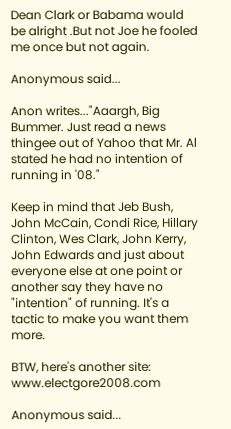Dean Clark or Babama would be alright .But not Joe he fooled me once but not again.

Anonymous said...

Anon writes..."Aaargh, Big Bummer. Just read a news thingee out of Yahoo that Mr. Al stated he had no intention of running in '08."

Keep in mind that Jeb Bush, John McCain, Condi Rice, Hillary Clinton, Wes Clark, John Kerry, John Edwards and just about everyone else at one point or another say they have no "intention" of running. It's a tactic to make you want them more.

BTW, here's another site: www.electgore2008.com

Anonymous said...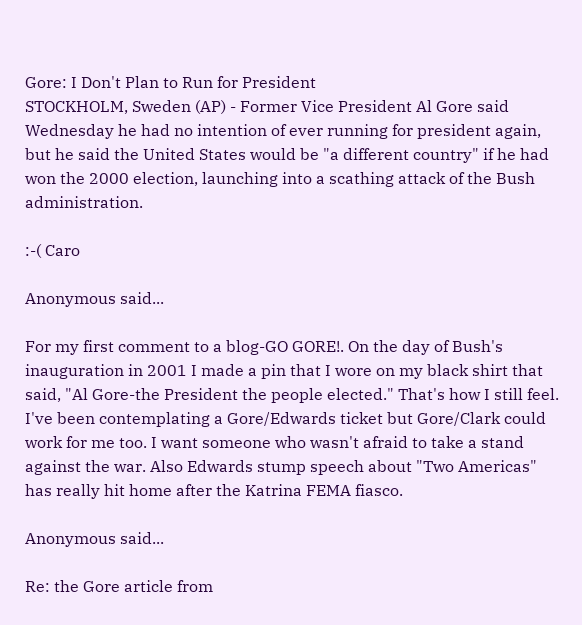Gore: I Don't Plan to Run for President
STOCKHOLM, Sweden (AP) - Former Vice President Al Gore said Wednesday he had no intention of ever running for president again, but he said the United States would be "a different country" if he had won the 2000 election, launching into a scathing attack of the Bush administration.

:-( Caro

Anonymous said...

For my first comment to a blog-GO GORE!. On the day of Bush's inauguration in 2001 I made a pin that I wore on my black shirt that said, "Al Gore-the President the people elected." That's how I still feel. I've been contemplating a Gore/Edwards ticket but Gore/Clark could work for me too. I want someone who wasn't afraid to take a stand against the war. Also Edwards stump speech about "Two Americas" has really hit home after the Katrina FEMA fiasco.

Anonymous said...

Re: the Gore article from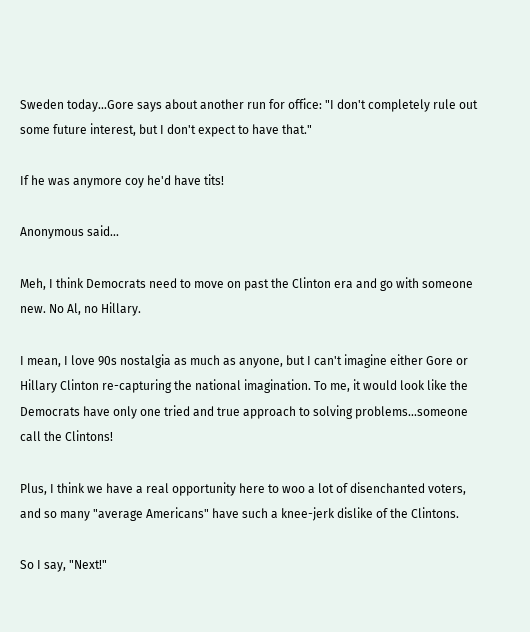Sweden today...Gore says about another run for office: "I don't completely rule out some future interest, but I don't expect to have that."

If he was anymore coy he'd have tits!

Anonymous said...

Meh, I think Democrats need to move on past the Clinton era and go with someone new. No Al, no Hillary.

I mean, I love 90s nostalgia as much as anyone, but I can't imagine either Gore or Hillary Clinton re-capturing the national imagination. To me, it would look like the Democrats have only one tried and true approach to solving problems...someone call the Clintons!

Plus, I think we have a real opportunity here to woo a lot of disenchanted voters, and so many "average Americans" have such a knee-jerk dislike of the Clintons.

So I say, "Next!"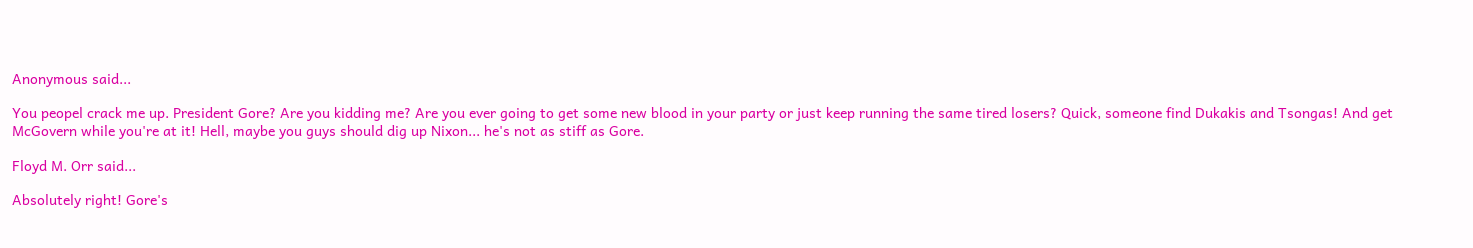Anonymous said...

You peopel crack me up. President Gore? Are you kidding me? Are you ever going to get some new blood in your party or just keep running the same tired losers? Quick, someone find Dukakis and Tsongas! And get McGovern while you're at it! Hell, maybe you guys should dig up Nixon... he's not as stiff as Gore.

Floyd M. Orr said...

Absolutely right! Gore's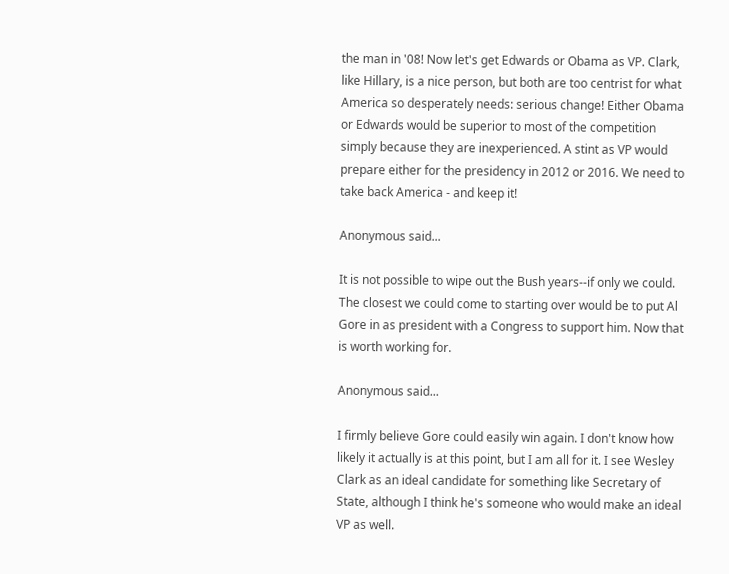the man in '08! Now let's get Edwards or Obama as VP. Clark, like Hillary, is a nice person, but both are too centrist for what America so desperately needs: serious change! Either Obama or Edwards would be superior to most of the competition simply because they are inexperienced. A stint as VP would prepare either for the presidency in 2012 or 2016. We need to take back America - and keep it!

Anonymous said...

It is not possible to wipe out the Bush years--if only we could. The closest we could come to starting over would be to put Al Gore in as president with a Congress to support him. Now that is worth working for.

Anonymous said...

I firmly believe Gore could easily win again. I don't know how likely it actually is at this point, but I am all for it. I see Wesley Clark as an ideal candidate for something like Secretary of State, although I think he's someone who would make an ideal VP as well.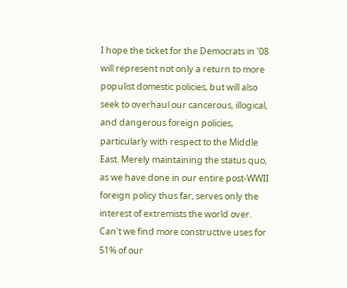I hope the ticket for the Democrats in '08 will represent not only a return to more populist domestic policies, but will also seek to overhaul our cancerous, illogical, and dangerous foreign policies, particularly with respect to the Middle East. Merely maintaining the status quo, as we have done in our entire post-WWII foreign policy thus far, serves only the interest of extremists the world over.
Can't we find more constructive uses for 51% of our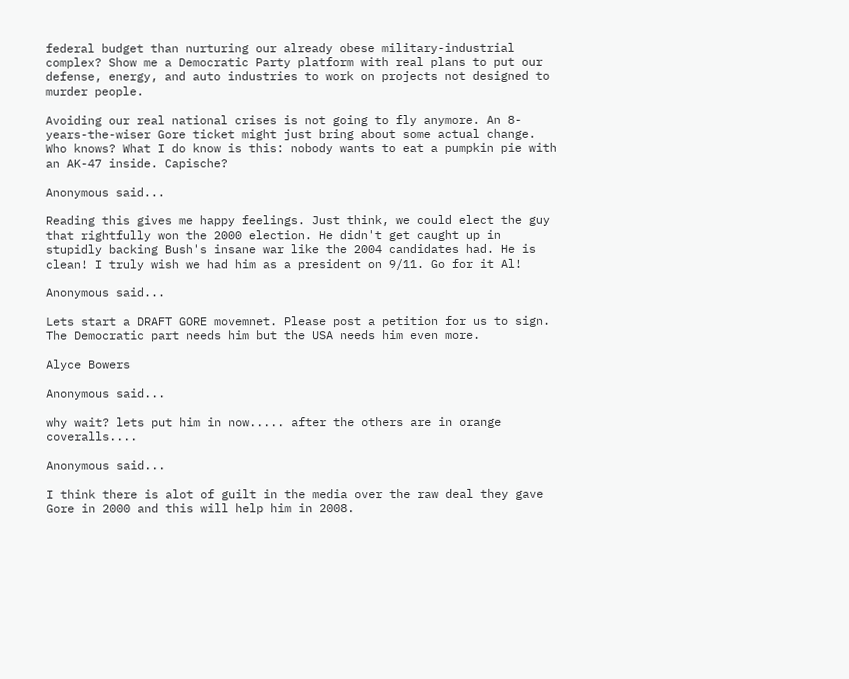federal budget than nurturing our already obese military-industrial complex? Show me a Democratic Party platform with real plans to put our defense, energy, and auto industries to work on projects not designed to murder people.

Avoiding our real national crises is not going to fly anymore. An 8-years-the-wiser Gore ticket might just bring about some actual change. Who knows? What I do know is this: nobody wants to eat a pumpkin pie with an AK-47 inside. Capische?

Anonymous said...

Reading this gives me happy feelings. Just think, we could elect the guy that rightfully won the 2000 election. He didn't get caught up in stupidly backing Bush's insane war like the 2004 candidates had. He is clean! I truly wish we had him as a president on 9/11. Go for it Al!

Anonymous said...

Lets start a DRAFT GORE movemnet. Please post a petition for us to sign. The Democratic part needs him but the USA needs him even more.

Alyce Bowers

Anonymous said...

why wait? lets put him in now..... after the others are in orange coveralls....

Anonymous said...

I think there is alot of guilt in the media over the raw deal they gave Gore in 2000 and this will help him in 2008.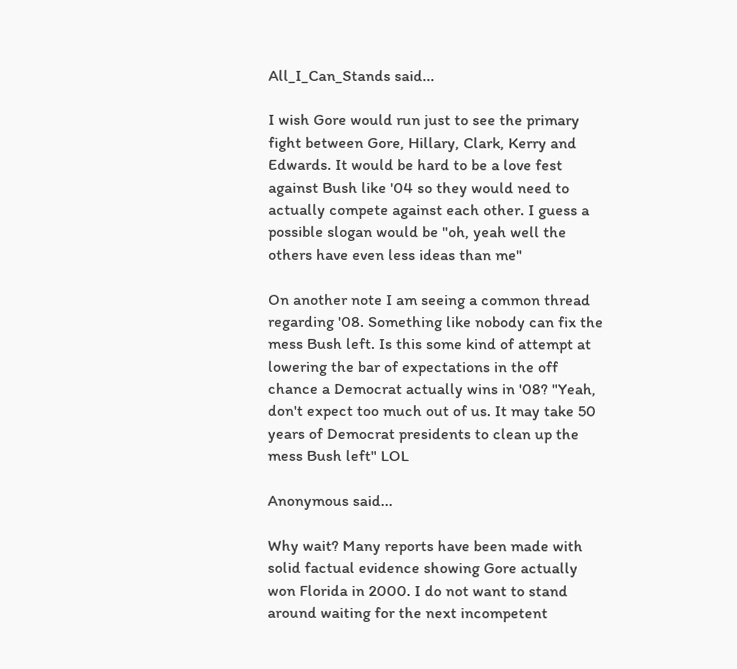All_I_Can_Stands said...

I wish Gore would run just to see the primary fight between Gore, Hillary, Clark, Kerry and Edwards. It would be hard to be a love fest against Bush like '04 so they would need to actually compete against each other. I guess a possible slogan would be "oh, yeah well the others have even less ideas than me"

On another note I am seeing a common thread regarding '08. Something like nobody can fix the mess Bush left. Is this some kind of attempt at lowering the bar of expectations in the off chance a Democrat actually wins in '08? "Yeah, don't expect too much out of us. It may take 50 years of Democrat presidents to clean up the mess Bush left" LOL

Anonymous said...

Why wait? Many reports have been made with solid factual evidence showing Gore actually won Florida in 2000. I do not want to stand around waiting for the next incompetent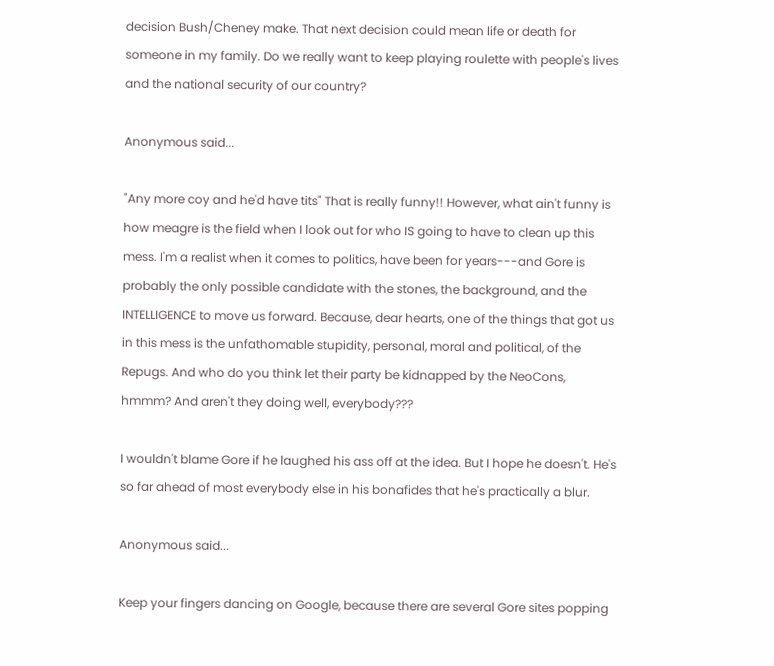decision Bush/Cheney make. That next decision could mean life or death for someone in my family. Do we really want to keep playing roulette with people's lives and the national security of our country?

Anonymous said...

"Any more coy and he'd have tits" That is really funny!! However, what ain't funny is how meagre is the field when I look out for who IS going to have to clean up this mess. I'm a realist when it comes to politics, have been for years---and Gore is probably the only possible candidate with the stones, the background, and the INTELLIGENCE to move us forward. Because, dear hearts, one of the things that got us in this mess is the unfathomable stupidity, personal, moral and political, of the Repugs. And who do you think let their party be kidnapped by the NeoCons, hmmm? And aren't they doing well, everybody???

I wouldn't blame Gore if he laughed his ass off at the idea. But I hope he doesn't. He's so far ahead of most everybody else in his bonafides that he's practically a blur.

Anonymous said...

Keep your fingers dancing on Google, because there are several Gore sites popping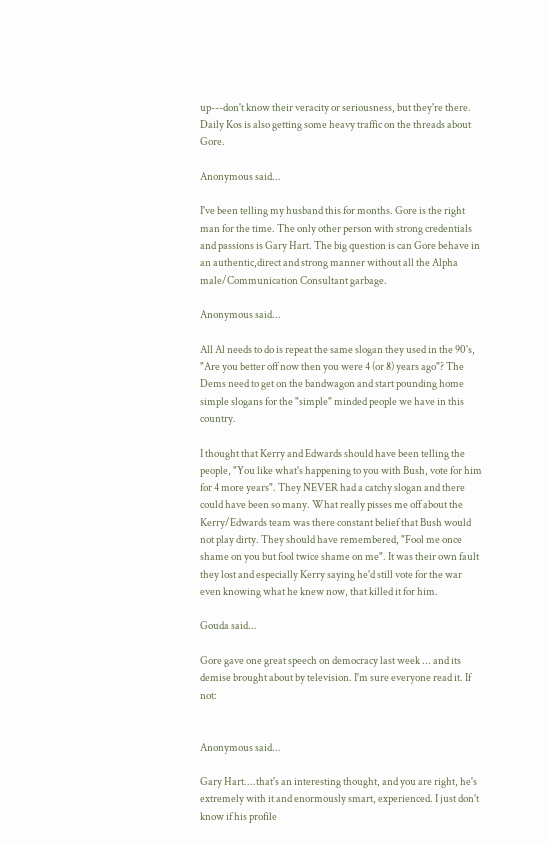up---don't know their veracity or seriousness, but they're there. Daily Kos is also getting some heavy traffic on the threads about Gore.

Anonymous said...

I've been telling my husband this for months. Gore is the right man for the time. The only other person with strong credentials and passions is Gary Hart. The big question is can Gore behave in an authentic,direct and strong manner without all the Alpha male/Communication Consultant garbage.

Anonymous said...

All Al needs to do is repeat the same slogan they used in the 90's, "Are you better off now then you were 4 (or 8) years ago"? The Dems need to get on the bandwagon and start pounding home simple slogans for the "simple" minded people we have in this country.

I thought that Kerry and Edwards should have been telling the people, "You like what's happening to you with Bush, vote for him for 4 more years". They NEVER had a catchy slogan and there could have been so many. What really pisses me off about the Kerry/Edwards team was there constant belief that Bush would not play dirty. They should have remembered, "Fool me once shame on you but fool twice shame on me". It was their own fault they lost and especially Kerry saying he'd still vote for the war even knowing what he knew now, that killed it for him.

Gouda said...

Gore gave one great speech on democracy last week ... and its demise brought about by television. I'm sure everyone read it. If not:


Anonymous said...

Gary Hart....that's an interesting thought, and you are right, he's extremely with it and enormously smart, experienced. I just don't know if his profile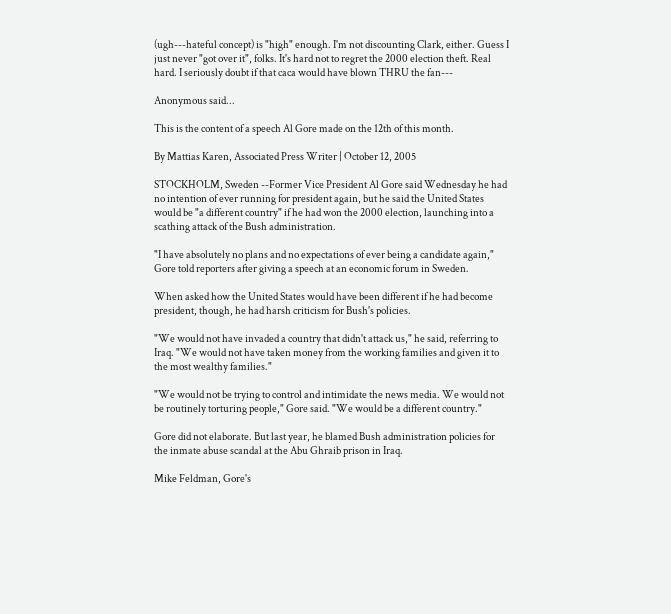(ugh---hateful concept) is "high" enough. I'm not discounting Clark, either. Guess I just never "got over it", folks. It's hard not to regret the 2000 election theft. Real hard. I seriously doubt if that caca would have blown THRU the fan---

Anonymous said...

This is the content of a speech Al Gore made on the 12th of this month.

By Mattias Karen, Associated Press Writer | October 12, 2005

STOCKHOLM, Sweden --Former Vice President Al Gore said Wednesday he had no intention of ever running for president again, but he said the United States would be "a different country" if he had won the 2000 election, launching into a scathing attack of the Bush administration.

"I have absolutely no plans and no expectations of ever being a candidate again," Gore told reporters after giving a speech at an economic forum in Sweden.

When asked how the United States would have been different if he had become president, though, he had harsh criticism for Bush's policies.

"We would not have invaded a country that didn't attack us," he said, referring to Iraq. "We would not have taken money from the working families and given it to the most wealthy families."

"We would not be trying to control and intimidate the news media. We would not be routinely torturing people," Gore said. "We would be a different country."

Gore did not elaborate. But last year, he blamed Bush administration policies for the inmate abuse scandal at the Abu Ghraib prison in Iraq.

Mike Feldman, Gore's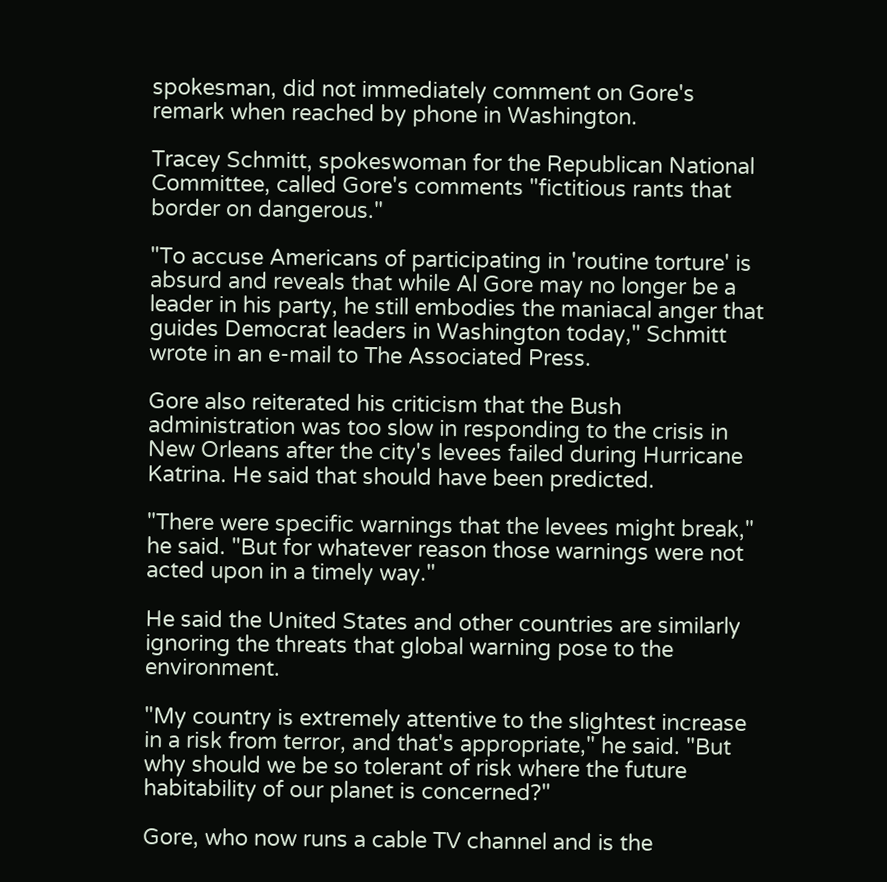spokesman, did not immediately comment on Gore's remark when reached by phone in Washington.

Tracey Schmitt, spokeswoman for the Republican National Committee, called Gore's comments "fictitious rants that border on dangerous."

"To accuse Americans of participating in 'routine torture' is absurd and reveals that while Al Gore may no longer be a leader in his party, he still embodies the maniacal anger that guides Democrat leaders in Washington today," Schmitt wrote in an e-mail to The Associated Press.

Gore also reiterated his criticism that the Bush administration was too slow in responding to the crisis in New Orleans after the city's levees failed during Hurricane Katrina. He said that should have been predicted.

"There were specific warnings that the levees might break," he said. "But for whatever reason those warnings were not acted upon in a timely way."

He said the United States and other countries are similarly ignoring the threats that global warning pose to the environment.

"My country is extremely attentive to the slightest increase in a risk from terror, and that's appropriate," he said. "But why should we be so tolerant of risk where the future habitability of our planet is concerned?"

Gore, who now runs a cable TV channel and is the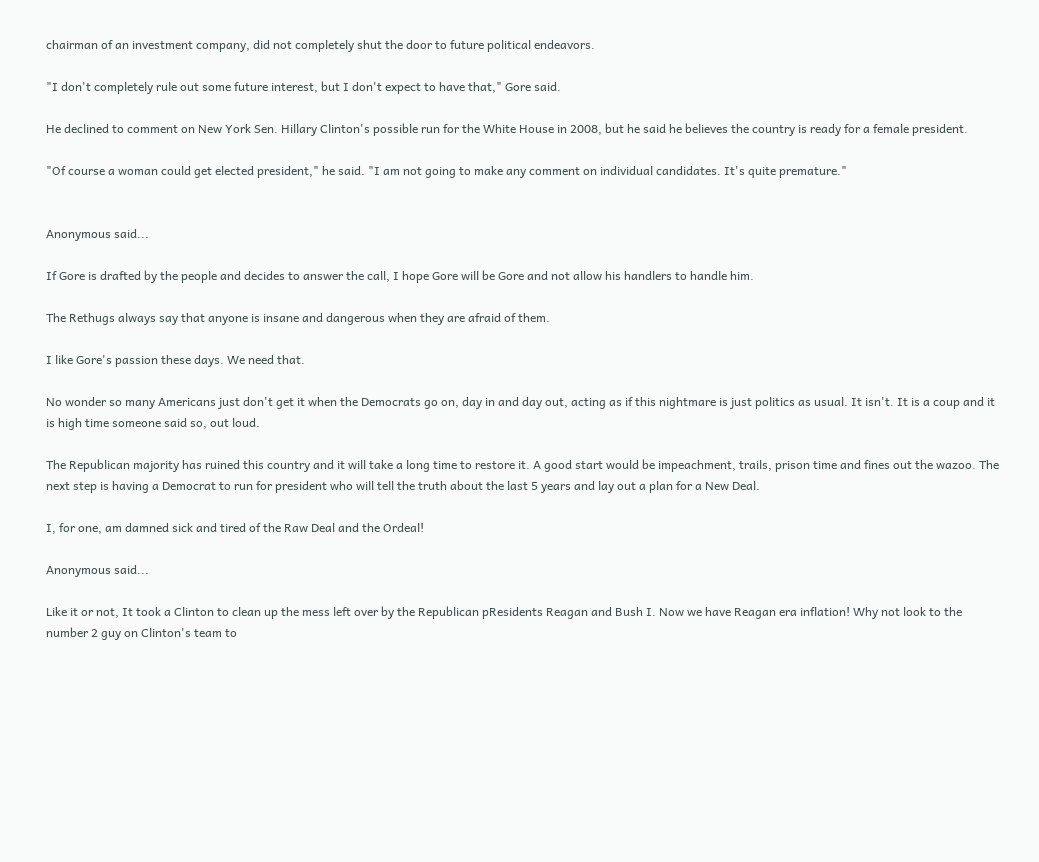chairman of an investment company, did not completely shut the door to future political endeavors.

"I don't completely rule out some future interest, but I don't expect to have that," Gore said.

He declined to comment on New York Sen. Hillary Clinton's possible run for the White House in 2008, but he said he believes the country is ready for a female president.

"Of course a woman could get elected president," he said. "I am not going to make any comment on individual candidates. It's quite premature."


Anonymous said...

If Gore is drafted by the people and decides to answer the call, I hope Gore will be Gore and not allow his handlers to handle him.

The Rethugs always say that anyone is insane and dangerous when they are afraid of them.

I like Gore's passion these days. We need that.

No wonder so many Americans just don't get it when the Democrats go on, day in and day out, acting as if this nightmare is just politics as usual. It isn't. It is a coup and it is high time someone said so, out loud.

The Republican majority has ruined this country and it will take a long time to restore it. A good start would be impeachment, trails, prison time and fines out the wazoo. The next step is having a Democrat to run for president who will tell the truth about the last 5 years and lay out a plan for a New Deal.

I, for one, am damned sick and tired of the Raw Deal and the Ordeal!

Anonymous said...

Like it or not, It took a Clinton to clean up the mess left over by the Republican pResidents Reagan and Bush I. Now we have Reagan era inflation! Why not look to the number 2 guy on Clinton's team to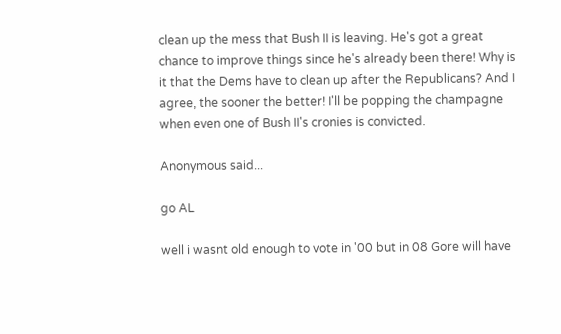clean up the mess that Bush II is leaving. He's got a great chance to improve things since he's already been there! Why is it that the Dems have to clean up after the Republicans? And I agree, the sooner the better! I'll be popping the champagne when even one of Bush II's cronies is convicted.

Anonymous said...

go AL

well i wasnt old enough to vote in '00 but in 08 Gore will have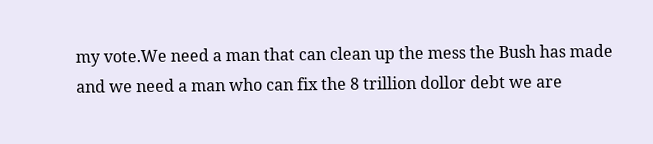my vote.We need a man that can clean up the mess the Bush has made and we need a man who can fix the 8 trillion dollor debt we are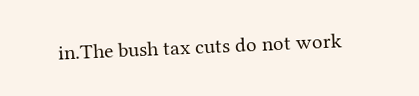in.The bush tax cuts do not work